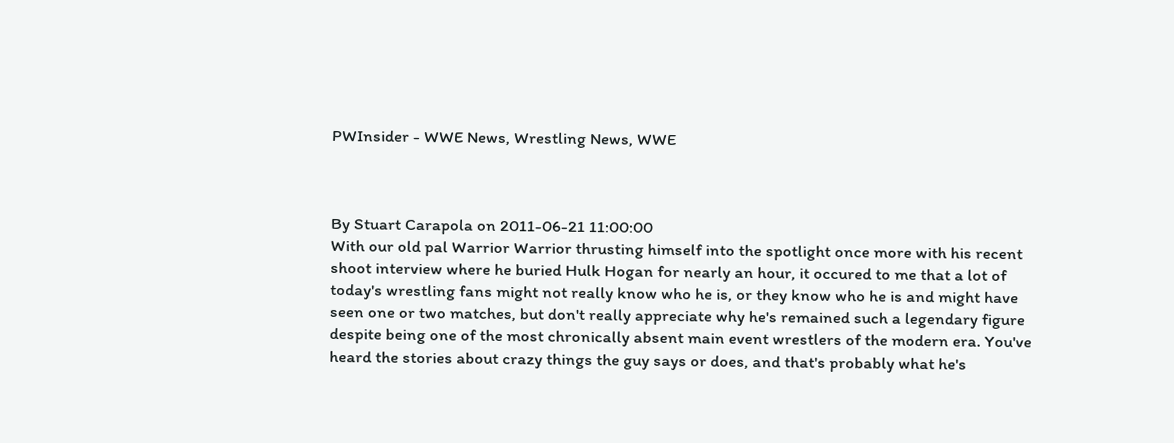PWInsider - WWE News, Wrestling News, WWE



By Stuart Carapola on 2011-06-21 11:00:00
With our old pal Warrior Warrior thrusting himself into the spotlight once more with his recent shoot interview where he buried Hulk Hogan for nearly an hour, it occured to me that a lot of today's wrestling fans might not really know who he is, or they know who he is and might have seen one or two matches, but don't really appreciate why he's remained such a legendary figure despite being one of the most chronically absent main event wrestlers of the modern era. You've heard the stories about crazy things the guy says or does, and that's probably what he's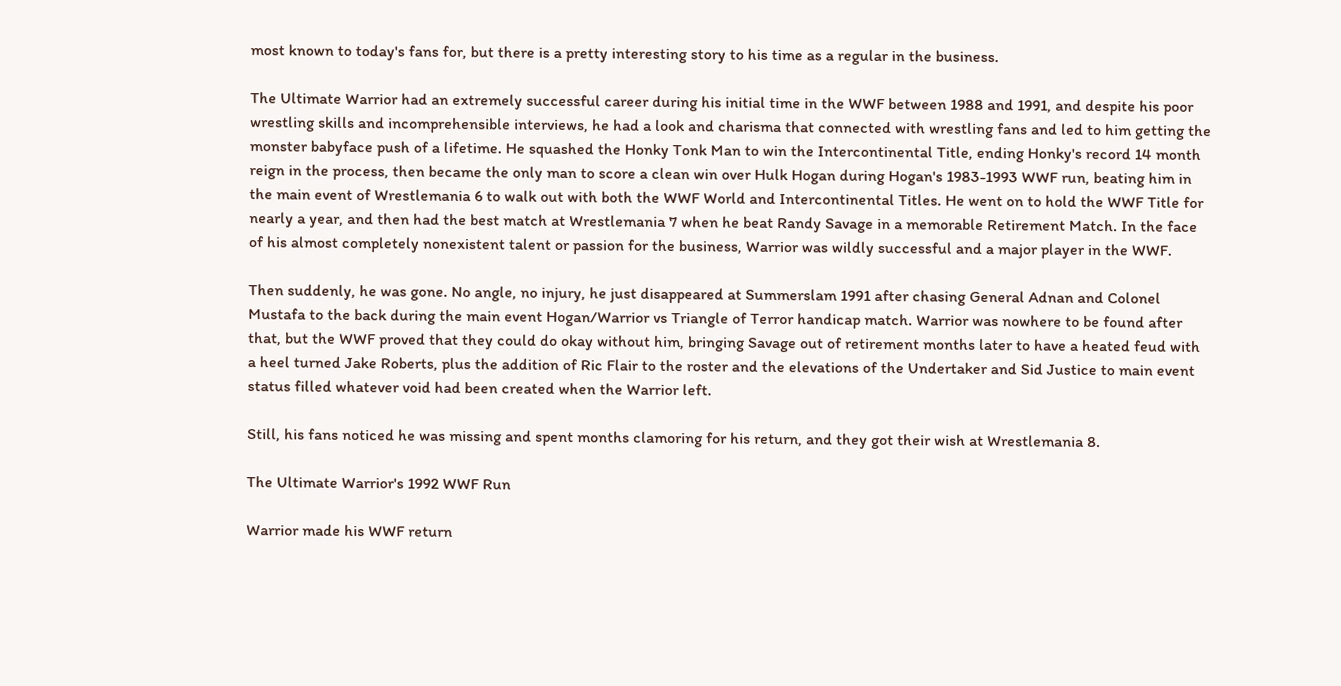most known to today's fans for, but there is a pretty interesting story to his time as a regular in the business.

The Ultimate Warrior had an extremely successful career during his initial time in the WWF between 1988 and 1991, and despite his poor wrestling skills and incomprehensible interviews, he had a look and charisma that connected with wrestling fans and led to him getting the monster babyface push of a lifetime. He squashed the Honky Tonk Man to win the Intercontinental Title, ending Honky's record 14 month reign in the process, then became the only man to score a clean win over Hulk Hogan during Hogan's 1983-1993 WWF run, beating him in the main event of Wrestlemania 6 to walk out with both the WWF World and Intercontinental Titles. He went on to hold the WWF Title for nearly a year, and then had the best match at Wrestlemania 7 when he beat Randy Savage in a memorable Retirement Match. In the face of his almost completely nonexistent talent or passion for the business, Warrior was wildly successful and a major player in the WWF.

Then suddenly, he was gone. No angle, no injury, he just disappeared at Summerslam 1991 after chasing General Adnan and Colonel Mustafa to the back during the main event Hogan/Warrior vs Triangle of Terror handicap match. Warrior was nowhere to be found after that, but the WWF proved that they could do okay without him, bringing Savage out of retirement months later to have a heated feud with a heel turned Jake Roberts, plus the addition of Ric Flair to the roster and the elevations of the Undertaker and Sid Justice to main event status filled whatever void had been created when the Warrior left.

Still, his fans noticed he was missing and spent months clamoring for his return, and they got their wish at Wrestlemania 8.

The Ultimate Warrior's 1992 WWF Run

Warrior made his WWF return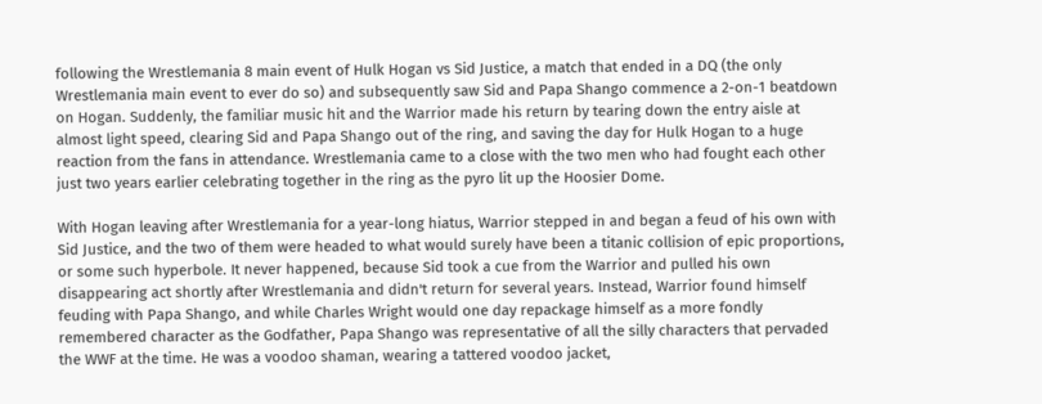following the Wrestlemania 8 main event of Hulk Hogan vs Sid Justice, a match that ended in a DQ (the only Wrestlemania main event to ever do so) and subsequently saw Sid and Papa Shango commence a 2-on-1 beatdown on Hogan. Suddenly, the familiar music hit and the Warrior made his return by tearing down the entry aisle at almost light speed, clearing Sid and Papa Shango out of the ring, and saving the day for Hulk Hogan to a huge reaction from the fans in attendance. Wrestlemania came to a close with the two men who had fought each other just two years earlier celebrating together in the ring as the pyro lit up the Hoosier Dome.

With Hogan leaving after Wrestlemania for a year-long hiatus, Warrior stepped in and began a feud of his own with Sid Justice, and the two of them were headed to what would surely have been a titanic collision of epic proportions, or some such hyperbole. It never happened, because Sid took a cue from the Warrior and pulled his own disappearing act shortly after Wrestlemania and didn't return for several years. Instead, Warrior found himself feuding with Papa Shango, and while Charles Wright would one day repackage himself as a more fondly remembered character as the Godfather, Papa Shango was representative of all the silly characters that pervaded the WWF at the time. He was a voodoo shaman, wearing a tattered voodoo jacket,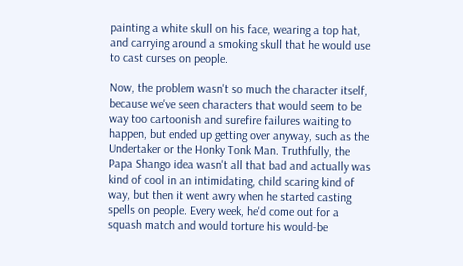painting a white skull on his face, wearing a top hat, and carrying around a smoking skull that he would use to cast curses on people.

Now, the problem wasn't so much the character itself, because we've seen characters that would seem to be way too cartoonish and surefire failures waiting to happen, but ended up getting over anyway, such as the Undertaker or the Honky Tonk Man. Truthfully, the Papa Shango idea wasn't all that bad and actually was kind of cool in an intimidating, child scaring kind of way, but then it went awry when he started casting spells on people. Every week, he'd come out for a squash match and would torture his would-be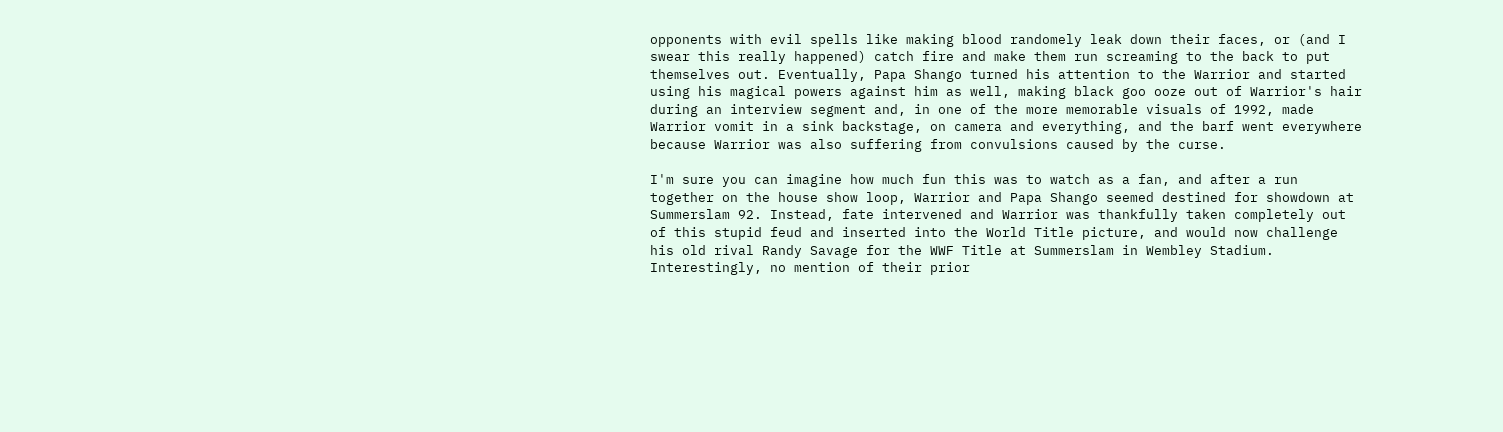opponents with evil spells like making blood randomely leak down their faces, or (and I swear this really happened) catch fire and make them run screaming to the back to put themselves out. Eventually, Papa Shango turned his attention to the Warrior and started using his magical powers against him as well, making black goo ooze out of Warrior's hair during an interview segment and, in one of the more memorable visuals of 1992, made Warrior vomit in a sink backstage, on camera and everything, and the barf went everywhere because Warrior was also suffering from convulsions caused by the curse.

I'm sure you can imagine how much fun this was to watch as a fan, and after a run together on the house show loop, Warrior and Papa Shango seemed destined for showdown at Summerslam 92. Instead, fate intervened and Warrior was thankfully taken completely out of this stupid feud and inserted into the World Title picture, and would now challenge his old rival Randy Savage for the WWF Title at Summerslam in Wembley Stadium. Interestingly, no mention of their prior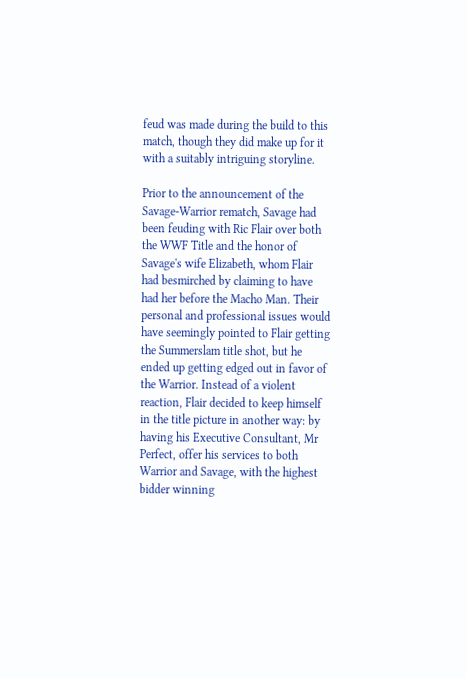feud was made during the build to this match, though they did make up for it with a suitably intriguing storyline.

Prior to the announcement of the Savage-Warrior rematch, Savage had been feuding with Ric Flair over both the WWF Title and the honor of Savage's wife Elizabeth, whom Flair had besmirched by claiming to have had her before the Macho Man. Their personal and professional issues would have seemingly pointed to Flair getting the Summerslam title shot, but he ended up getting edged out in favor of the Warrior. Instead of a violent reaction, Flair decided to keep himself in the title picture in another way: by having his Executive Consultant, Mr Perfect, offer his services to both Warrior and Savage, with the highest bidder winning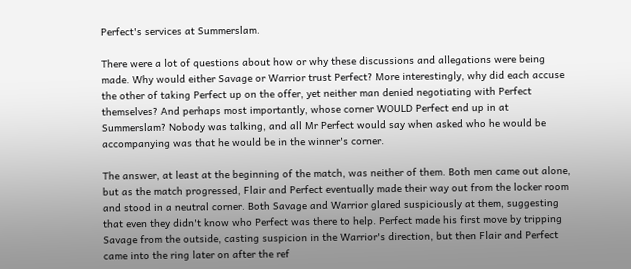Perfect's services at Summerslam.

There were a lot of questions about how or why these discussions and allegations were being made. Why would either Savage or Warrior trust Perfect? More interestingly, why did each accuse the other of taking Perfect up on the offer, yet neither man denied negotiating with Perfect themselves? And perhaps most importantly, whose corner WOULD Perfect end up in at Summerslam? Nobody was talking, and all Mr Perfect would say when asked who he would be accompanying was that he would be in the winner's corner.

The answer, at least at the beginning of the match, was neither of them. Both men came out alone, but as the match progressed, Flair and Perfect eventually made their way out from the locker room and stood in a neutral corner. Both Savage and Warrior glared suspiciously at them, suggesting that even they didn't know who Perfect was there to help. Perfect made his first move by tripping Savage from the outside, casting suspicion in the Warrior's direction, but then Flair and Perfect came into the ring later on after the ref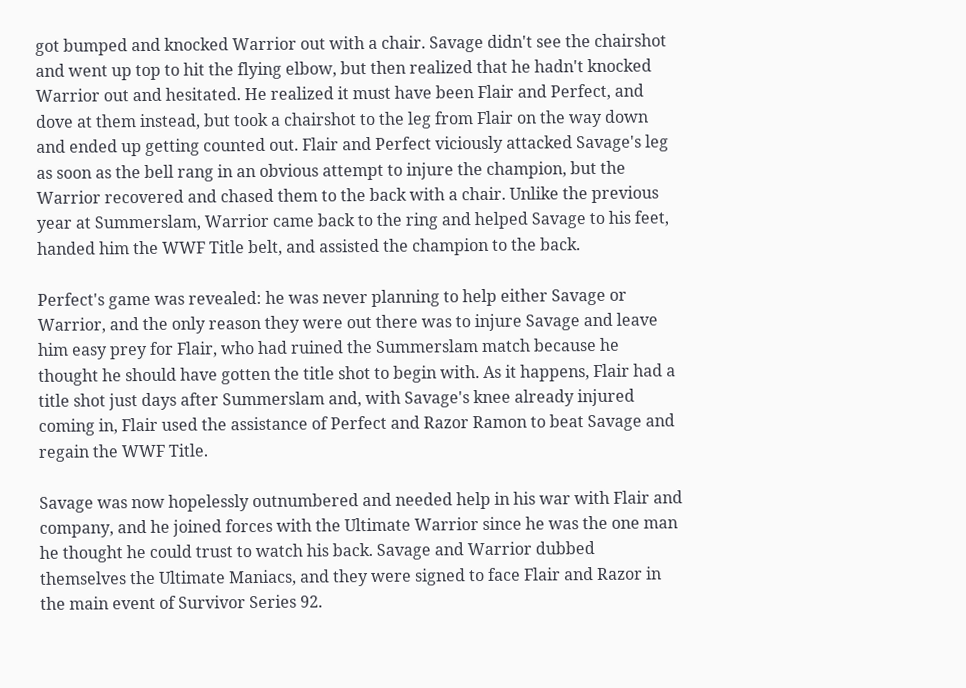got bumped and knocked Warrior out with a chair. Savage didn't see the chairshot and went up top to hit the flying elbow, but then realized that he hadn't knocked Warrior out and hesitated. He realized it must have been Flair and Perfect, and dove at them instead, but took a chairshot to the leg from Flair on the way down and ended up getting counted out. Flair and Perfect viciously attacked Savage's leg as soon as the bell rang in an obvious attempt to injure the champion, but the Warrior recovered and chased them to the back with a chair. Unlike the previous year at Summerslam, Warrior came back to the ring and helped Savage to his feet, handed him the WWF Title belt, and assisted the champion to the back.

Perfect's game was revealed: he was never planning to help either Savage or Warrior, and the only reason they were out there was to injure Savage and leave him easy prey for Flair, who had ruined the Summerslam match because he thought he should have gotten the title shot to begin with. As it happens, Flair had a title shot just days after Summerslam and, with Savage's knee already injured coming in, Flair used the assistance of Perfect and Razor Ramon to beat Savage and regain the WWF Title.

Savage was now hopelessly outnumbered and needed help in his war with Flair and company, and he joined forces with the Ultimate Warrior since he was the one man he thought he could trust to watch his back. Savage and Warrior dubbed themselves the Ultimate Maniacs, and they were signed to face Flair and Razor in the main event of Survivor Series 92.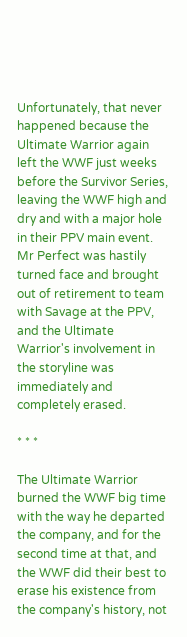Unfortunately, that never happened because the Ultimate Warrior again left the WWF just weeks before the Survivor Series, leaving the WWF high and dry and with a major hole in their PPV main event. Mr Perfect was hastily turned face and brought out of retirement to team with Savage at the PPV, and the Ultimate Warrior's involvement in the storyline was immediately and completely erased.

* * *

The Ultimate Warrior burned the WWF big time with the way he departed the company, and for the second time at that, and the WWF did their best to erase his existence from the company's history, not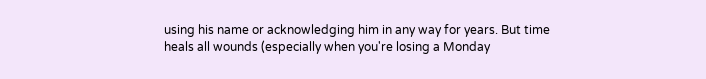using his name or acknowledging him in any way for years. But time heals all wounds (especially when you're losing a Monday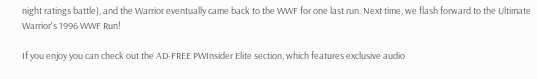night ratings battle), and the Warrior eventually came back to the WWF for one last run. Next time, we flash forward to the Ultimate Warrior's 1996 WWF Run!

If you enjoy you can check out the AD-FREE PWInsider Elite section, which features exclusive audio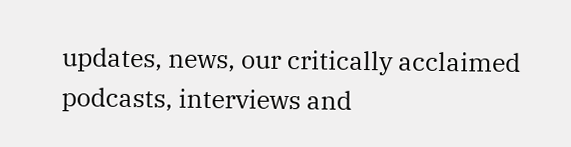updates, news, our critically acclaimed podcasts, interviews and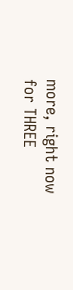more, right now for THREE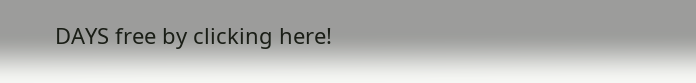DAYS free by clicking here!